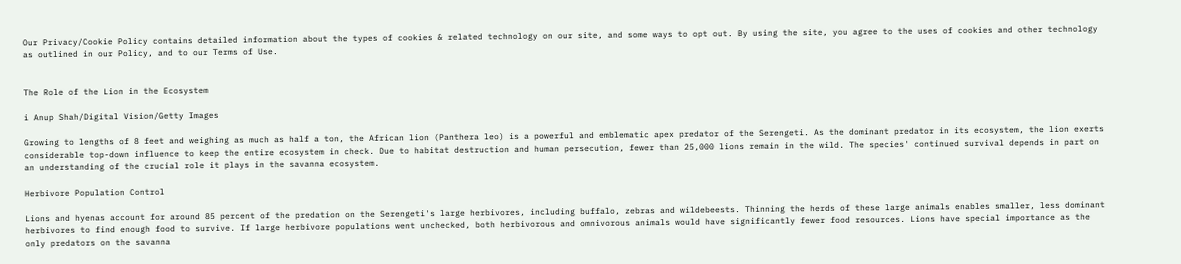Our Privacy/Cookie Policy contains detailed information about the types of cookies & related technology on our site, and some ways to opt out. By using the site, you agree to the uses of cookies and other technology as outlined in our Policy, and to our Terms of Use.


The Role of the Lion in the Ecosystem

i Anup Shah/Digital Vision/Getty Images

Growing to lengths of 8 feet and weighing as much as half a ton, the African lion (Panthera leo) is a powerful and emblematic apex predator of the Serengeti. As the dominant predator in its ecosystem, the lion exerts considerable top-down influence to keep the entire ecosystem in check. Due to habitat destruction and human persecution, fewer than 25,000 lions remain in the wild. The species' continued survival depends in part on an understanding of the crucial role it plays in the savanna ecosystem.

Herbivore Population Control

Lions and hyenas account for around 85 percent of the predation on the Serengeti's large herbivores, including buffalo, zebras and wildebeests. Thinning the herds of these large animals enables smaller, less dominant herbivores to find enough food to survive. If large herbivore populations went unchecked, both herbivorous and omnivorous animals would have significantly fewer food resources. Lions have special importance as the only predators on the savanna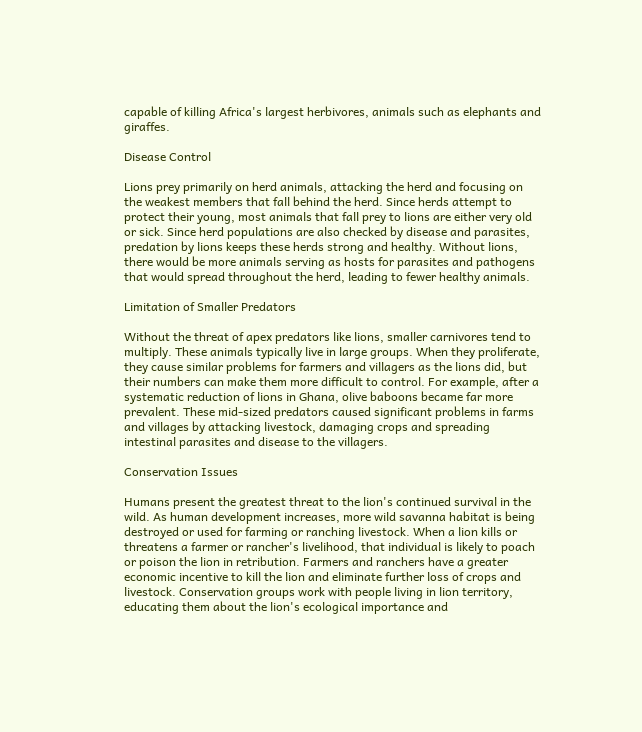capable of killing Africa's largest herbivores, animals such as elephants and giraffes.

Disease Control

Lions prey primarily on herd animals, attacking the herd and focusing on the weakest members that fall behind the herd. Since herds attempt to protect their young, most animals that fall prey to lions are either very old or sick. Since herd populations are also checked by disease and parasites, predation by lions keeps these herds strong and healthy. Without lions, there would be more animals serving as hosts for parasites and pathogens that would spread throughout the herd, leading to fewer healthy animals.

Limitation of Smaller Predators

Without the threat of apex predators like lions, smaller carnivores tend to multiply. These animals typically live in large groups. When they proliferate, they cause similar problems for farmers and villagers as the lions did, but their numbers can make them more difficult to control. For example, after a systematic reduction of lions in Ghana, olive baboons became far more prevalent. These mid-sized predators caused significant problems in farms and villages by attacking livestock, damaging crops and spreading intestinal parasites and disease to the villagers.

Conservation Issues

Humans present the greatest threat to the lion's continued survival in the wild. As human development increases, more wild savanna habitat is being destroyed or used for farming or ranching livestock. When a lion kills or threatens a farmer or rancher's livelihood, that individual is likely to poach or poison the lion in retribution. Farmers and ranchers have a greater economic incentive to kill the lion and eliminate further loss of crops and livestock. Conservation groups work with people living in lion territory, educating them about the lion's ecological importance and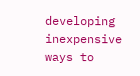developing inexpensive ways to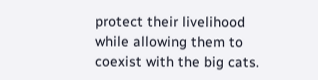protect their livelihood while allowing them to coexist with the big cats.